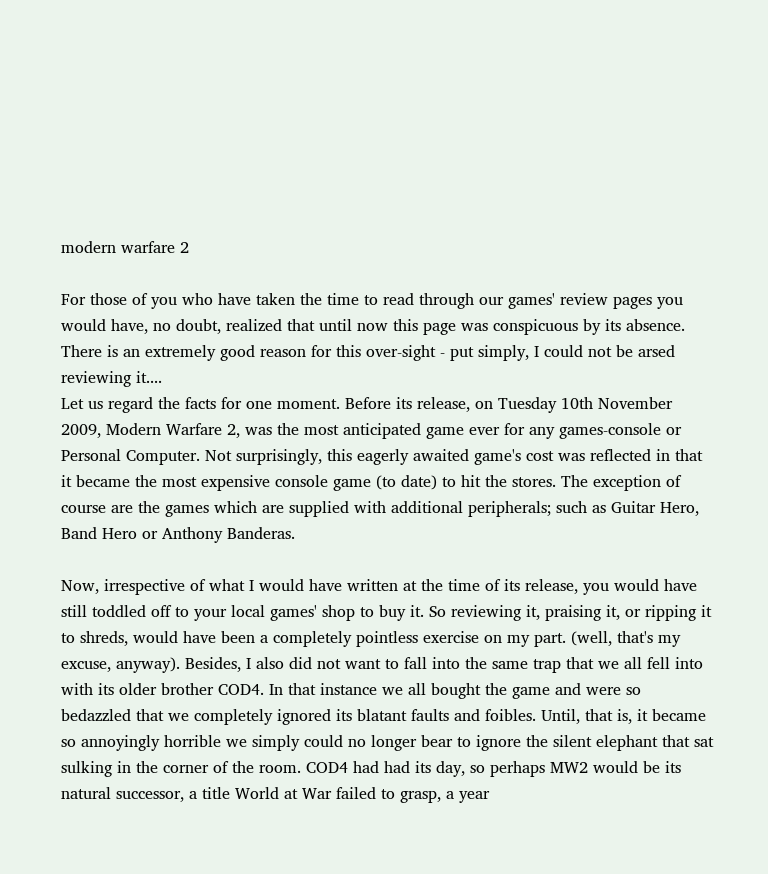modern warfare 2

For those of you who have taken the time to read through our games' review pages you would have, no doubt, realized that until now this page was conspicuous by its absence. There is an extremely good reason for this over-sight - put simply, I could not be arsed reviewing it....
Let us regard the facts for one moment. Before its release, on Tuesday 10th November 2009, Modern Warfare 2, was the most anticipated game ever for any games-console or Personal Computer. Not surprisingly, this eagerly awaited game's cost was reflected in that it became the most expensive console game (to date) to hit the stores. The exception of course are the games which are supplied with additional peripherals; such as Guitar Hero, Band Hero or Anthony Banderas.

Now, irrespective of what I would have written at the time of its release, you would have still toddled off to your local games' shop to buy it. So reviewing it, praising it, or ripping it to shreds, would have been a completely pointless exercise on my part. (well, that's my excuse, anyway). Besides, I also did not want to fall into the same trap that we all fell into with its older brother COD4. In that instance we all bought the game and were so bedazzled that we completely ignored its blatant faults and foibles. Until, that is, it became so annoyingly horrible we simply could no longer bear to ignore the silent elephant that sat sulking in the corner of the room. COD4 had had its day, so perhaps MW2 would be its natural successor, a title World at War failed to grasp, a year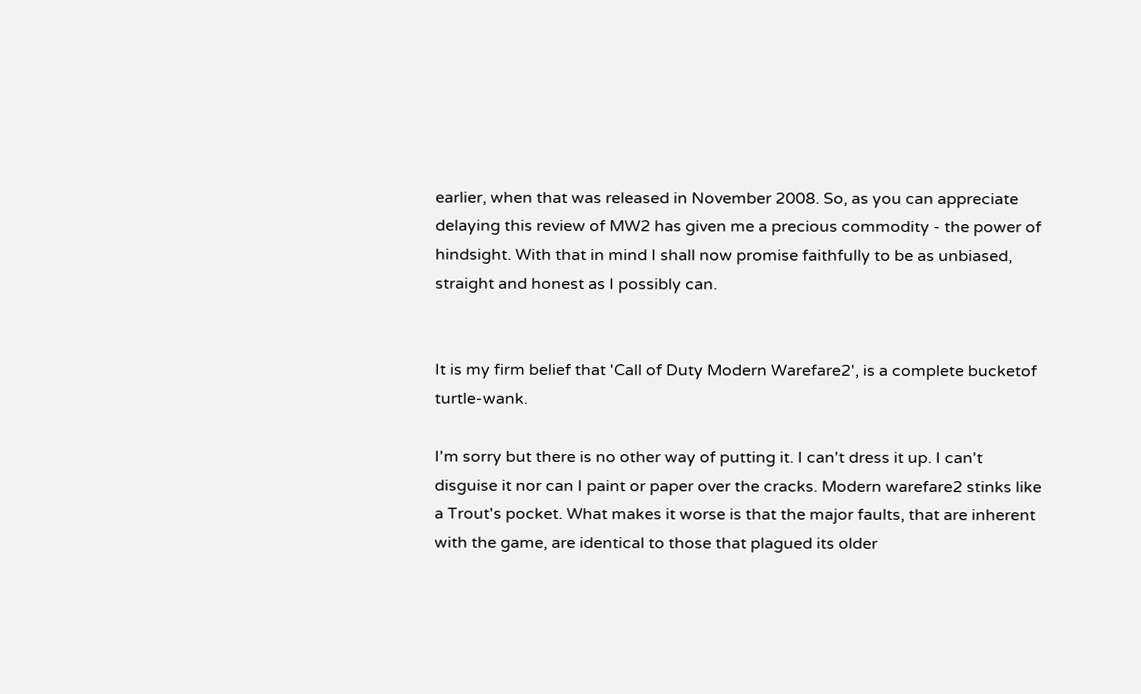earlier, when that was released in November 2008. So, as you can appreciate delaying this review of MW2 has given me a precious commodity - the power of hindsight. With that in mind I shall now promise faithfully to be as unbiased, straight and honest as I possibly can.


It is my firm belief that 'Call of Duty Modern Warefare2', is a complete bucketof turtle-wank.

I'm sorry but there is no other way of putting it. I can't dress it up. I can't disguise it nor can I paint or paper over the cracks. Modern warefare2 stinks like a Trout's pocket. What makes it worse is that the major faults, that are inherent with the game, are identical to those that plagued its older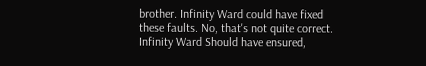brother. Infinity Ward could have fixed these faults. No, that's not quite correct. Infinity Ward Should have ensured,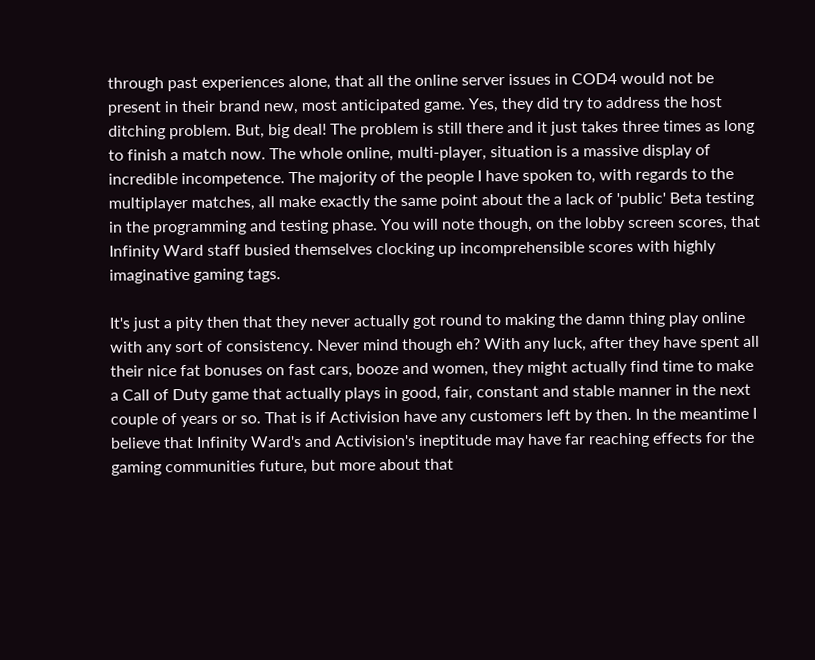through past experiences alone, that all the online server issues in COD4 would not be present in their brand new, most anticipated game. Yes, they did try to address the host ditching problem. But, big deal! The problem is still there and it just takes three times as long to finish a match now. The whole online, multi-player, situation is a massive display of incredible incompetence. The majority of the people I have spoken to, with regards to the multiplayer matches, all make exactly the same point about the a lack of 'public' Beta testing in the programming and testing phase. You will note though, on the lobby screen scores, that Infinity Ward staff busied themselves clocking up incomprehensible scores with highly imaginative gaming tags.

It's just a pity then that they never actually got round to making the damn thing play online with any sort of consistency. Never mind though eh? With any luck, after they have spent all their nice fat bonuses on fast cars, booze and women, they might actually find time to make a Call of Duty game that actually plays in good, fair, constant and stable manner in the next couple of years or so. That is if Activision have any customers left by then. In the meantime I believe that Infinity Ward's and Activision's ineptitude may have far reaching effects for the gaming communities future, but more about that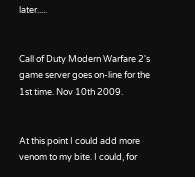later.....


Call of Duty Modern Warfare 2's game server goes on-line for the 1st time. Nov 10th 2009.


At this point I could add more venom to my bite. I could, for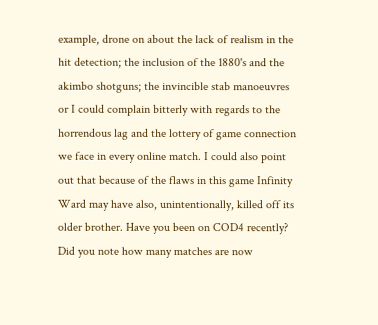example, drone on about the lack of realism in the hit detection; the inclusion of the 1880's and the akimbo shotguns; the invincible stab manoeuvres or I could complain bitterly with regards to the horrendous lag and the lottery of game connection we face in every online match. I could also point out that because of the flaws in this game Infinity Ward may have also, unintentionally, killed off its older brother. Have you been on COD4 recently? Did you note how many matches are now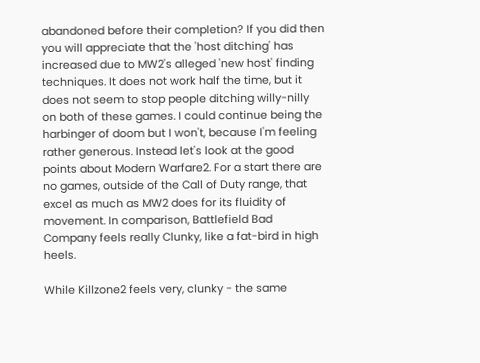abandoned before their completion? If you did then you will appreciate that the 'host ditching' has increased due to MW2's alleged 'new host' finding techniques. It does not work half the time, but it does not seem to stop people ditching willy-nilly on both of these games. I could continue being the harbinger of doom but I won't, because I'm feeling rather generous. Instead let's look at the good points about Modern Warfare2. For a start there are no games, outside of the Call of Duty range, that excel as much as MW2 does for its fluidity of movement. In comparison, Battlefield Bad Company feels really Clunky, like a fat-bird in high heels.

While Killzone2 feels very, clunky - the same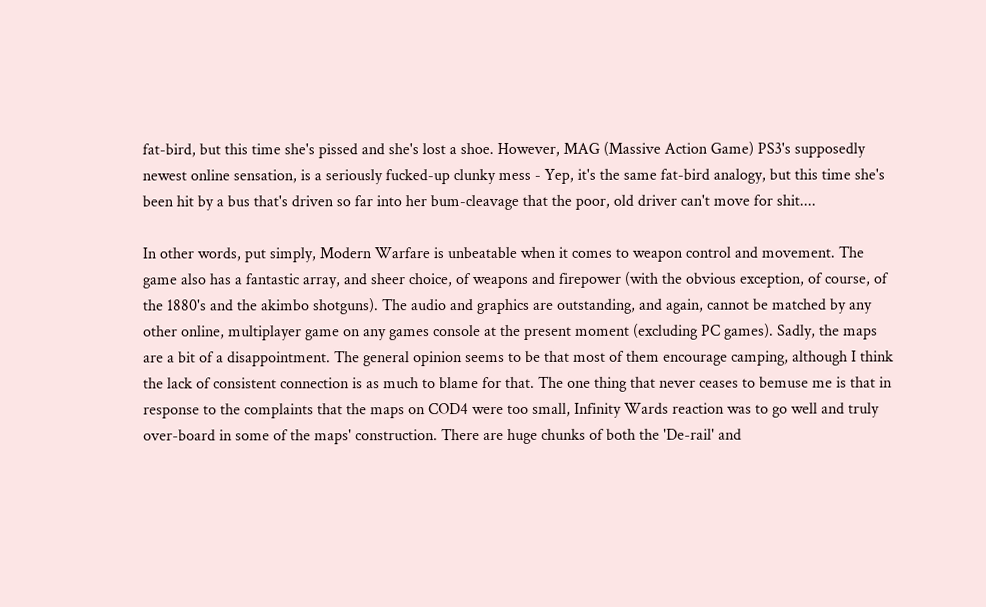fat-bird, but this time she's pissed and she's lost a shoe. However, MAG (Massive Action Game) PS3's supposedly newest online sensation, is a seriously fucked-up clunky mess - Yep, it's the same fat-bird analogy, but this time she's been hit by a bus that's driven so far into her bum-cleavage that the poor, old driver can't move for shit....

In other words, put simply, Modern Warfare is unbeatable when it comes to weapon control and movement. The game also has a fantastic array, and sheer choice, of weapons and firepower (with the obvious exception, of course, of the 1880's and the akimbo shotguns). The audio and graphics are outstanding, and again, cannot be matched by any other online, multiplayer game on any games console at the present moment (excluding PC games). Sadly, the maps are a bit of a disappointment. The general opinion seems to be that most of them encourage camping, although I think the lack of consistent connection is as much to blame for that. The one thing that never ceases to bemuse me is that in response to the complaints that the maps on COD4 were too small, Infinity Wards reaction was to go well and truly over-board in some of the maps' construction. There are huge chunks of both the 'De-rail' and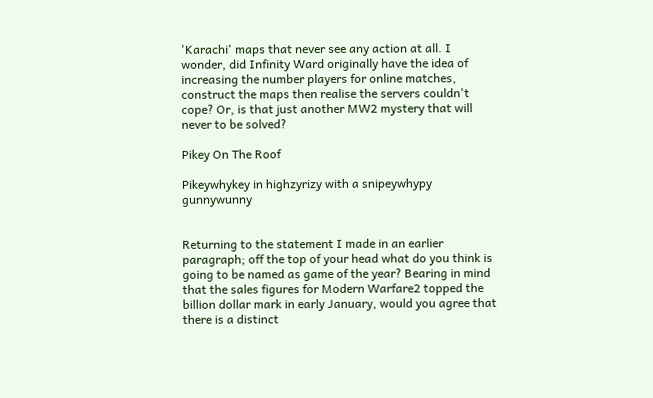'Karachi' maps that never see any action at all. I wonder, did Infinity Ward originally have the idea of increasing the number players for online matches, construct the maps then realise the servers couldn't cope? Or, is that just another MW2 mystery that will never to be solved?

Pikey On The Roof

Pikeywhykey in highzyrizy with a snipeywhypy gunnywunny


Returning to the statement I made in an earlier paragraph; off the top of your head what do you think is going to be named as game of the year? Bearing in mind that the sales figures for Modern Warfare2 topped the billion dollar mark in early January, would you agree that there is a distinct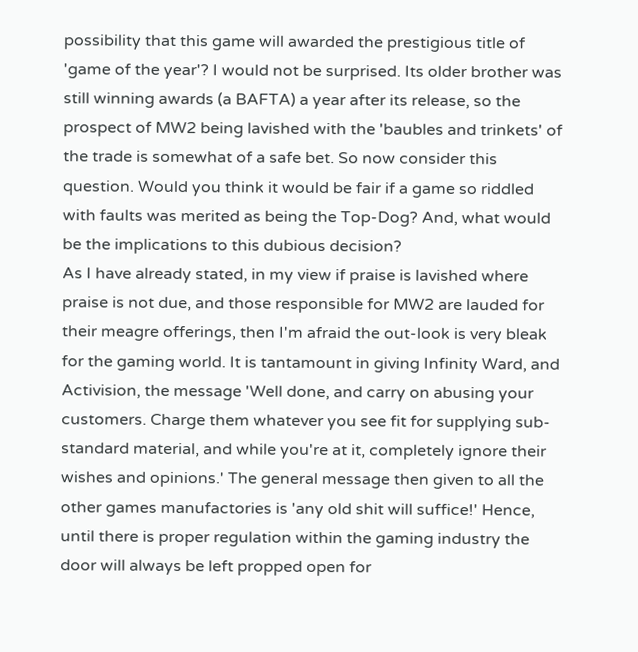possibility that this game will awarded the prestigious title of 'game of the year'? I would not be surprised. Its older brother was still winning awards (a BAFTA) a year after its release, so the prospect of MW2 being lavished with the 'baubles and trinkets' of the trade is somewhat of a safe bet. So now consider this question. Would you think it would be fair if a game so riddled with faults was merited as being the Top-Dog? And, what would be the implications to this dubious decision?
As I have already stated, in my view if praise is lavished where praise is not due, and those responsible for MW2 are lauded for their meagre offerings, then I'm afraid the out-look is very bleak for the gaming world. It is tantamount in giving Infinity Ward, and Activision, the message 'Well done, and carry on abusing your customers. Charge them whatever you see fit for supplying sub-standard material, and while you're at it, completely ignore their wishes and opinions.' The general message then given to all the other games manufactories is 'any old shit will suffice!' Hence, until there is proper regulation within the gaming industry the door will always be left propped open for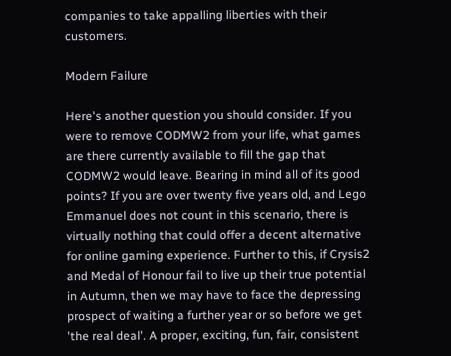companies to take appalling liberties with their customers.

Modern Failure

Here's another question you should consider. If you were to remove CODMW2 from your life, what games are there currently available to fill the gap that CODMW2 would leave. Bearing in mind all of its good points? If you are over twenty five years old, and Lego Emmanuel does not count in this scenario, there is virtually nothing that could offer a decent alternative for online gaming experience. Further to this, if Crysis2 and Medal of Honour fail to live up their true potential in Autumn, then we may have to face the depressing prospect of waiting a further year or so before we get 'the real deal'. A proper, exciting, fun, fair, consistent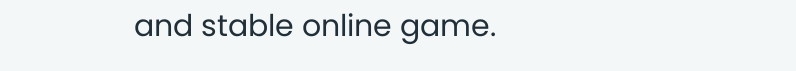and stable online game.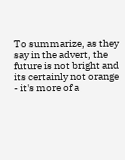To summarize, as they say in the advert, the future is not bright and its certainly not orange - it's more of a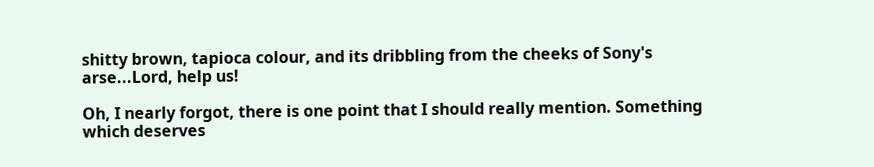shitty brown, tapioca colour, and its dribbling from the cheeks of Sony's arse...Lord, help us!

Oh, I nearly forgot, there is one point that I should really mention. Something which deserves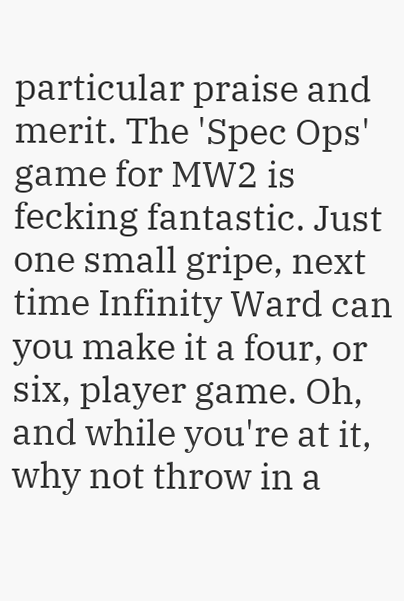particular praise and merit. The 'Spec Ops' game for MW2 is fecking fantastic. Just one small gripe, next time Infinity Ward can you make it a four, or six, player game. Oh, and while you're at it, why not throw in a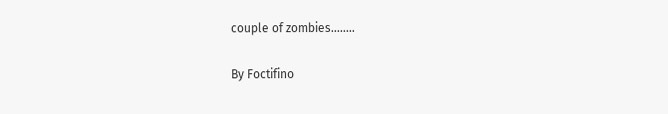couple of zombies........

By Foctifino